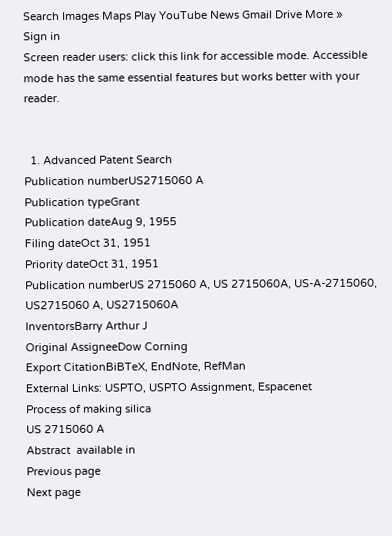Search Images Maps Play YouTube News Gmail Drive More »
Sign in
Screen reader users: click this link for accessible mode. Accessible mode has the same essential features but works better with your reader.


  1. Advanced Patent Search
Publication numberUS2715060 A
Publication typeGrant
Publication dateAug 9, 1955
Filing dateOct 31, 1951
Priority dateOct 31, 1951
Publication numberUS 2715060 A, US 2715060A, US-A-2715060, US2715060 A, US2715060A
InventorsBarry Arthur J
Original AssigneeDow Corning
Export CitationBiBTeX, EndNote, RefMan
External Links: USPTO, USPTO Assignment, Espacenet
Process of making silica
US 2715060 A
Abstract  available in
Previous page
Next page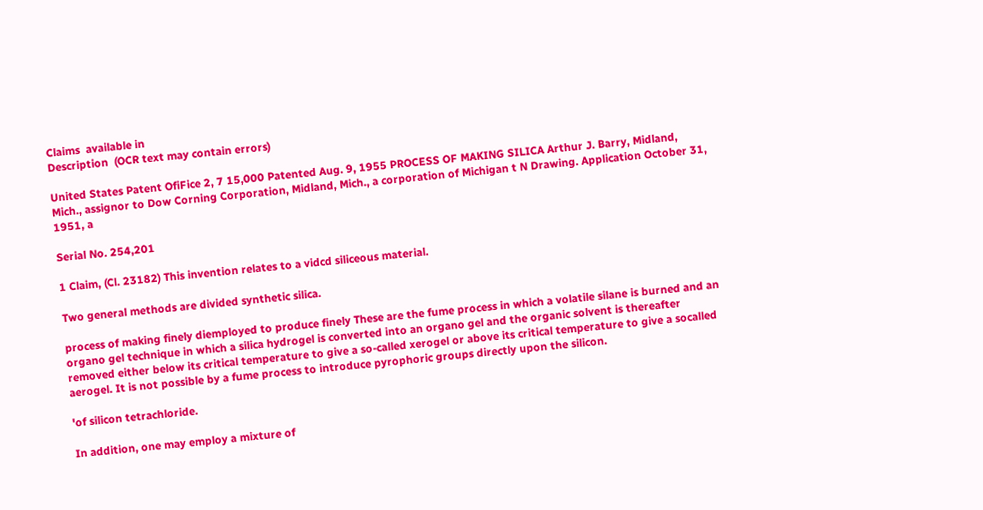Claims  available in
Description  (OCR text may contain errors)

United States Patent OfiFice 2, 7 15,000 Patented Aug. 9, 1955 PROCESS OF MAKING SILICA Arthur J. Barry, Midland, Mich., assignor to Dow Corning Corporation, Midland, Mich., a corporation of Michigan t N Drawing. Application October 31, 1951, a

Serial No. 254,201

1 Claim, (Cl. 23182) This invention relates to a vidcd siliceous material.

Two general methods are divided synthetic silica.

process of making finely diemployed to produce finely These are the fume process in which a volatile silane is burned and an organo gel technique in which a silica hydrogel is converted into an organo gel and the organic solvent is thereafter removed either below its critical temperature to give a so-called xerogel or above its critical temperature to give a socalled aerogel. It is not possible by a fume process to introduce pyrophoric groups directly upon the silicon.

'of silicon tetrachloride.

In addition, one may employ a mixture of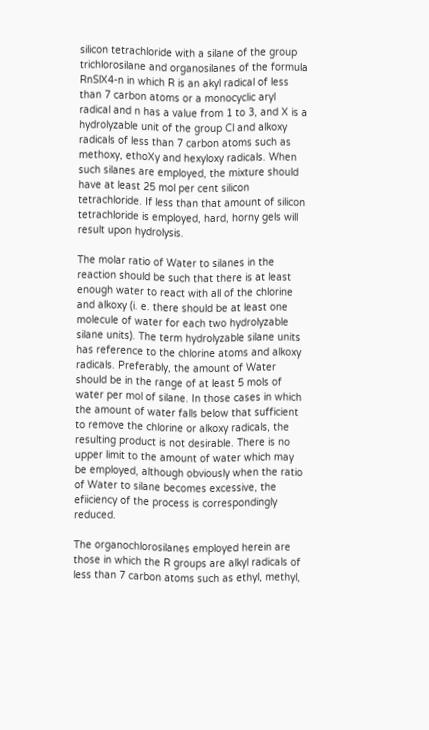silicon tetrachloride with a silane of the group trichlorosilane and organosilanes of the formula RnSlX4-n in which R is an akyl radical of less than 7 carbon atoms or a monocyclic aryl radical and n has a value from 1 to 3, and X is a hydrolyzable unit of the group Cl and alkoxy radicals of less than 7 carbon atoms such as methoxy, ethoXy and hexyloxy radicals. When such silanes are employed, the mixture should have at least 25 mol per cent silicon tetrachloride. If less than that amount of silicon tetrachloride is employed, hard, horny gels will result upon hydrolysis.

The molar ratio of Water to silanes in the reaction should be such that there is at least enough water to react with all of the chlorine and alkoxy (i. e. there should be at least one molecule of water for each two hydrolyzable silane units). The term hydrolyzable silane units has reference to the chlorine atoms and alkoxy radicals. Preferably, the amount of Water should be in the range of at least 5 mols of water per mol of silane. In those cases in which the amount of water falls below that sufficient to remove the chlorine or alkoxy radicals, the resulting product is not desirable. There is no upper limit to the amount of water which may be employed, although obviously when the ratio of Water to silane becomes excessive, the efiiciency of the process is correspondingly reduced.

The organochlorosilanes employed herein are those in which the R groups are alkyl radicals of less than 7 carbon atoms such as ethyl, methyl,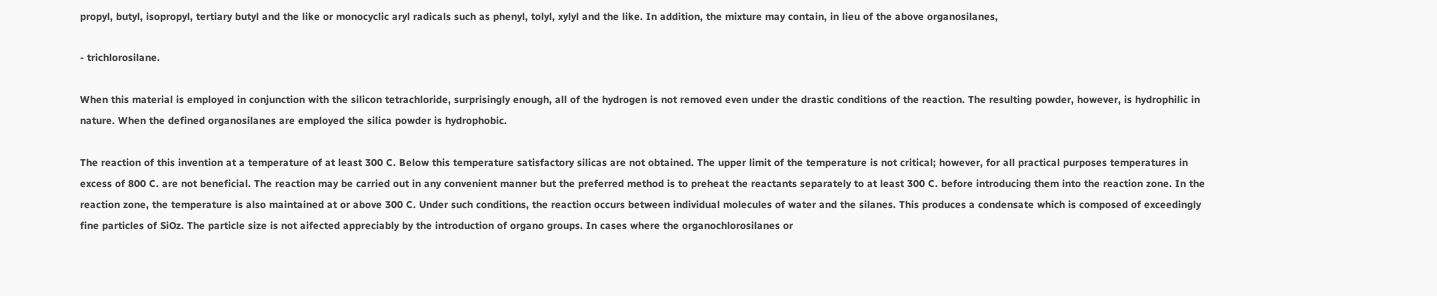propyl, butyl, isopropyl, tertiary butyl and the like or monocyclic aryl radicals such as phenyl, tolyl, xylyl and the like. In addition, the mixture may contain, in lieu of the above organosilanes,

- trichlorosilane.

When this material is employed in conjunction with the silicon tetrachloride, surprisingly enough, all of the hydrogen is not removed even under the drastic conditions of the reaction. The resulting powder, however, is hydrophilic in nature. When the defined organosilanes are employed the silica powder is hydrophobic.

The reaction of this invention at a temperature of at least 300 C. Below this temperature satisfactory silicas are not obtained. The upper limit of the temperature is not critical; however, for all practical purposes temperatures in excess of 800 C. are not beneficial. The reaction may be carried out in any convenient manner but the preferred method is to preheat the reactants separately to at least 300 C. before introducing them into the reaction zone. In the reaction zone, the temperature is also maintained at or above 300 C. Under such conditions, the reaction occurs between individual molecules of water and the silanes. This produces a condensate which is composed of exceedingly fine particles of SiOz. The particle size is not aifected appreciably by the introduction of organo groups. In cases where the organochlorosilanes or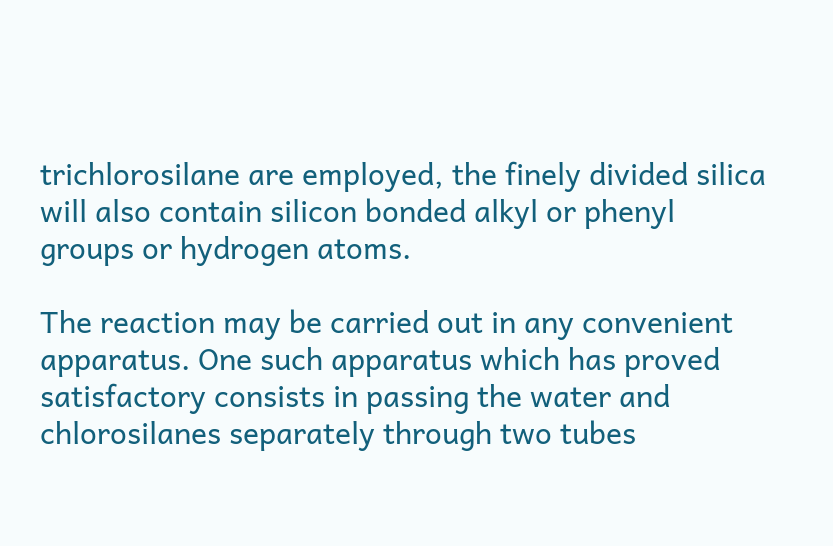trichlorosilane are employed, the finely divided silica will also contain silicon bonded alkyl or phenyl groups or hydrogen atoms.

The reaction may be carried out in any convenient apparatus. One such apparatus which has proved satisfactory consists in passing the water and chlorosilanes separately through two tubes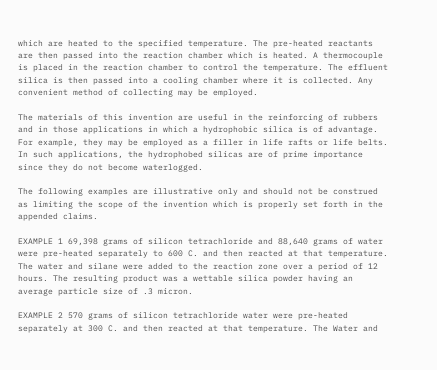which are heated to the specified temperature. The pre-heated reactants are then passed into the reaction chamber which is heated. A thermocouple is placed in the reaction chamber to control the temperature. The effluent silica is then passed into a cooling chamber where it is collected. Any convenient method of collecting may be employed.

The materials of this invention are useful in the reinforcing of rubbers and in those applications in which a hydrophobic silica is of advantage. For example, they may be employed as a filler in life rafts or life belts. In such applications, the hydrophobed silicas are of prime importance since they do not become waterlogged.

The following examples are illustrative only and should not be construed as limiting the scope of the invention which is properly set forth in the appended claims.

EXAMPLE 1 69,398 grams of silicon tetrachloride and 88,640 grams of water were pre-heated separately to 600 C. and then reacted at that temperature. The water and silane were added to the reaction zone over a period of 12 hours. The resulting product was a wettable silica powder having an average particle size of .3 micron.

EXAMPLE 2 570 grams of silicon tetrachloride water were pre-heated separately at 300 C. and then reacted at that temperature. The Water and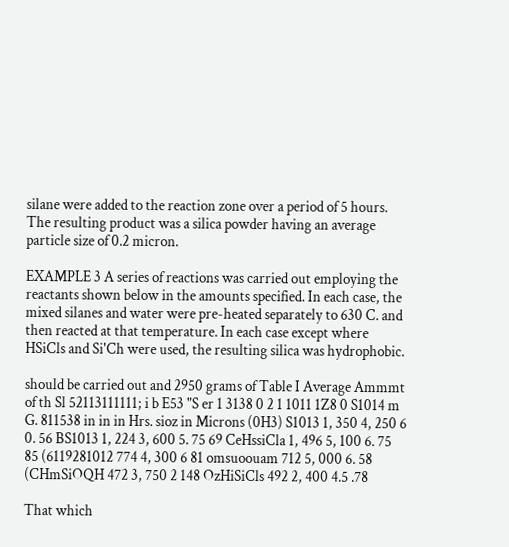silane were added to the reaction zone over a period of 5 hours. The resulting product was a silica powder having an average particle size of 0.2 micron.

EXAMPLE 3 A series of reactions was carried out employing the reactants shown below in the amounts specified. In each case, the mixed silanes and water were pre-heated separately to 630 C. and then reacted at that temperature. In each case except where HSiCls and Si'Ch were used, the resulting silica was hydrophobic.

should be carried out and 2950 grams of Table I Average Ammmt of th Sl 52113111111; i b E53 "S er 1 3138 0 2 1 1011 1Z8 0 S1014 m G. 811538 in in in Hrs. sioz in Microns (0H3) S1013 1, 350 4, 250 6 0. 56 BS1013 1, 224 3, 600 5. 75 69 CeHssiCla 1, 496 5, 100 6. 75 85 (6119281012 774 4, 300 6 81 omsuoouam 712 5, 000 6. 58 (CHmSiOQH 472 3, 750 2 148 OzHiSiCls 492 2, 400 4.5 .78

That which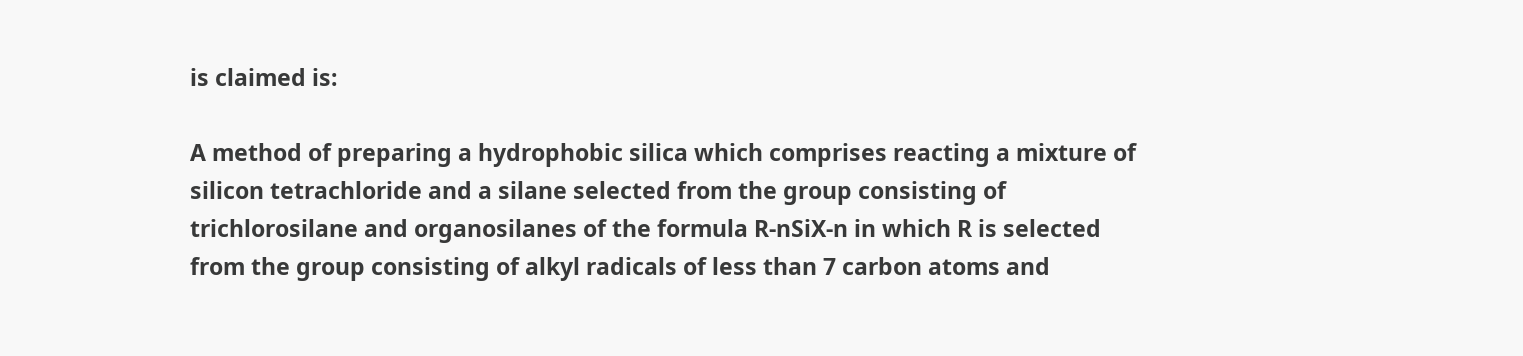is claimed is:

A method of preparing a hydrophobic silica which comprises reacting a mixture of silicon tetrachloride and a silane selected from the group consisting of trichlorosilane and organosilanes of the formula R-nSiX-n in which R is selected from the group consisting of alkyl radicals of less than 7 carbon atoms and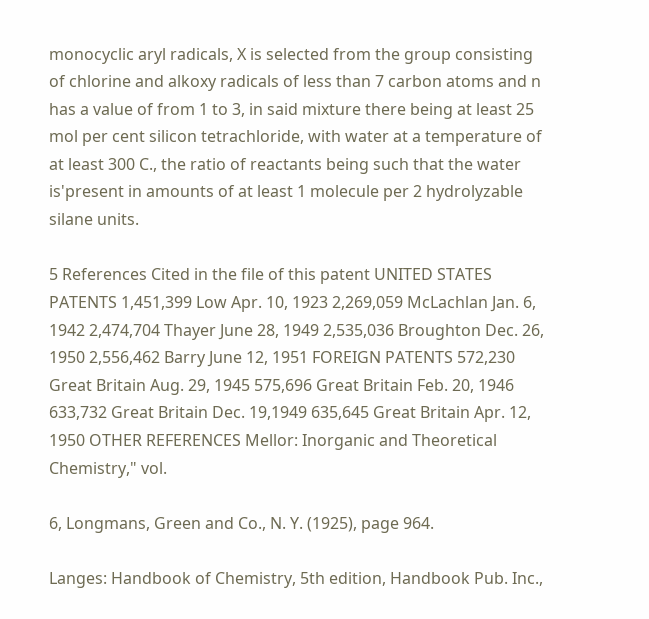monocyclic aryl radicals, X is selected from the group consisting of chlorine and alkoxy radicals of less than 7 carbon atoms and n has a value of from 1 to 3, in said mixture there being at least 25 mol per cent silicon tetrachloride, with water at a temperature of at least 300 C., the ratio of reactants being such that the water is'present in amounts of at least 1 molecule per 2 hydrolyzable silane units.

5 References Cited in the file of this patent UNITED STATES PATENTS 1,451,399 Low Apr. 10, 1923 2,269,059 McLachlan Jan. 6, 1942 2,474,704 Thayer June 28, 1949 2,535,036 Broughton Dec. 26, 1950 2,556,462 Barry June 12, 1951 FOREIGN PATENTS 572,230 Great Britain Aug. 29, 1945 575,696 Great Britain Feb. 20, 1946 633,732 Great Britain Dec. 19,1949 635,645 Great Britain Apr. 12, 1950 OTHER REFERENCES Mellor: Inorganic and Theoretical Chemistry," vol.

6, Longmans, Green and Co., N. Y. (1925), page 964.

Langes: Handbook of Chemistry, 5th edition, Handbook Pub. Inc.,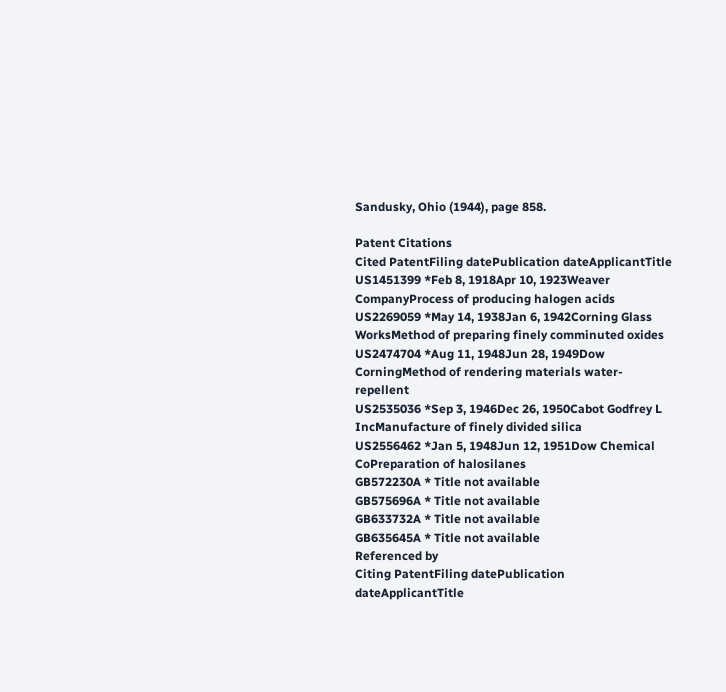Sandusky, Ohio (1944), page 858.

Patent Citations
Cited PatentFiling datePublication dateApplicantTitle
US1451399 *Feb 8, 1918Apr 10, 1923Weaver CompanyProcess of producing halogen acids
US2269059 *May 14, 1938Jan 6, 1942Corning Glass WorksMethod of preparing finely comminuted oxides
US2474704 *Aug 11, 1948Jun 28, 1949Dow CorningMethod of rendering materials water-repellent
US2535036 *Sep 3, 1946Dec 26, 1950Cabot Godfrey L IncManufacture of finely divided silica
US2556462 *Jan 5, 1948Jun 12, 1951Dow Chemical CoPreparation of halosilanes
GB572230A * Title not available
GB575696A * Title not available
GB633732A * Title not available
GB635645A * Title not available
Referenced by
Citing PatentFiling datePublication dateApplicantTitle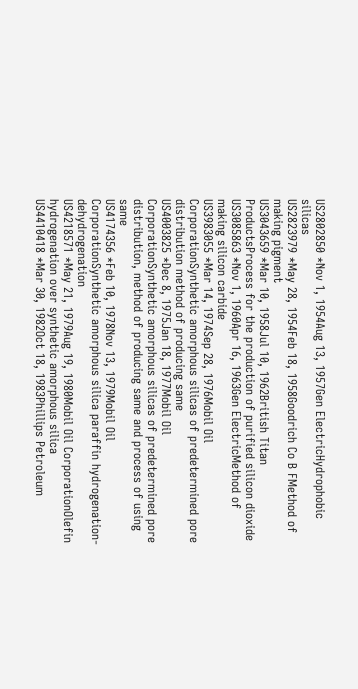US2802850 *Nov 1, 1954Aug 13, 1957Gen ElectricHydrophobic silicas
US2823979 *May 28, 1954Feb 18, 1958Goodrich Co B FMethod of making pigment
US3043659 *Mar 10, 1958Jul 10, 1962British Titan ProductsProcess for the production of purified silicon dioxide
US3085863 *Nov 1, 1960Apr 16, 1963Gen ElectricMethod of making silicon carbide
US3983055 *Mar 14, 1974Sep 28, 1976Mobil Oil CorporationSynthetic amorphous silicas of predetermined pore distribution method of producing same
US4003825 *Dec 8, 1975Jan 18, 1977Mobil Oil CorporationSynthetic amorphous silicas of predetermined pore distribution, method of producing same and process of using same
US4174356 *Feb 10, 1978Nov 13, 1979Mobil Oil CorporationSynthetic amorphous silica paraffin hydrogenation-dehydrogenation
US4218571 *May 21, 1979Aug 19, 1980Mobil Oil CorporationOlefin hydrogenation over synthetic amorphous silica
US4410418 *Mar 30, 1982Oct 18, 1983Phillips Petroleum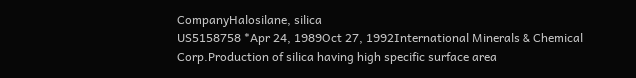CompanyHalosilane, silica
US5158758 *Apr 24, 1989Oct 27, 1992International Minerals & Chemical Corp.Production of silica having high specific surface area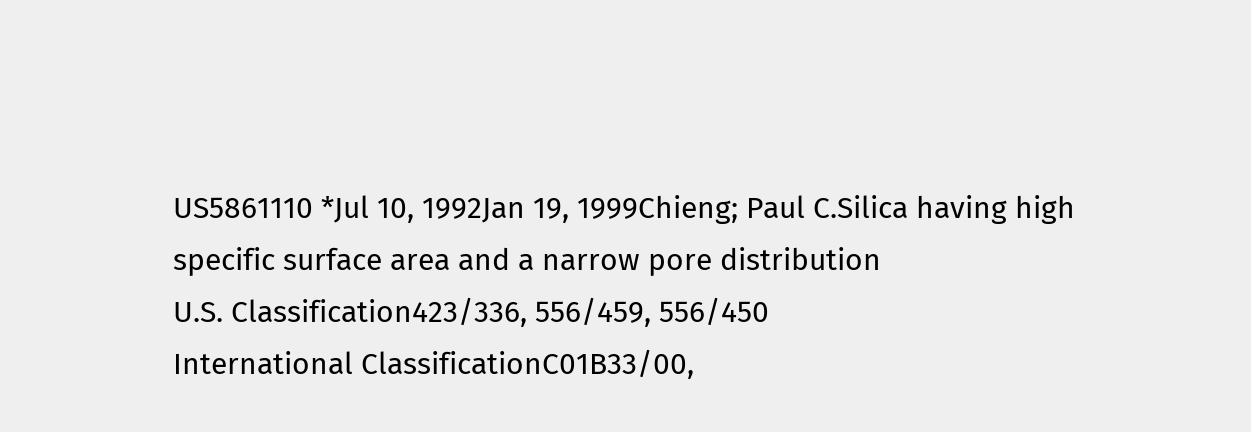US5861110 *Jul 10, 1992Jan 19, 1999Chieng; Paul C.Silica having high specific surface area and a narrow pore distribution
U.S. Classification423/336, 556/459, 556/450
International ClassificationC01B33/00,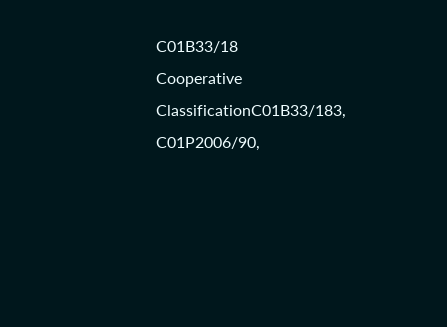C01B33/18
Cooperative ClassificationC01B33/183, C01P2006/90,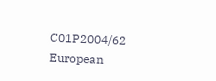C01P2004/62
European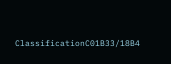ClassificationC01B33/18B4